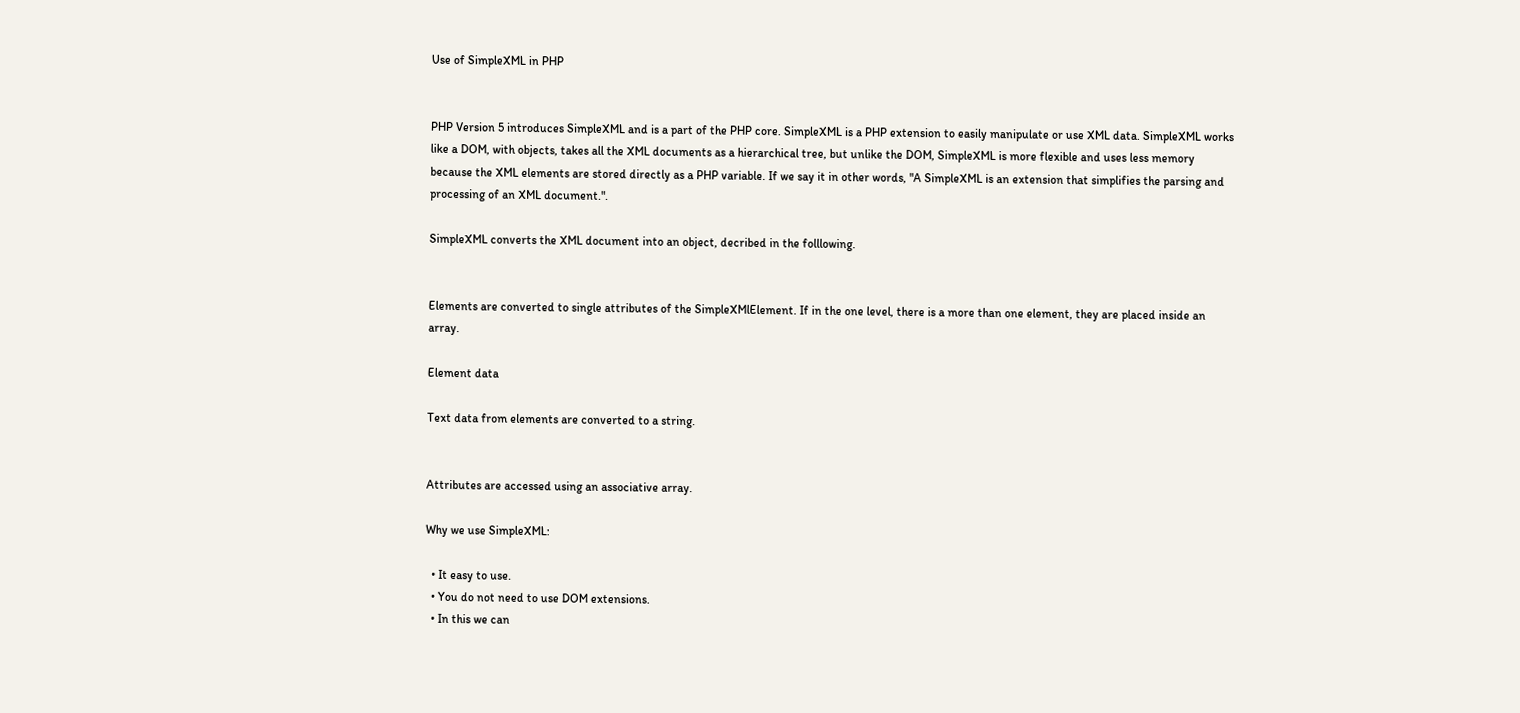Use of SimpleXML in PHP


PHP Version 5 introduces SimpleXML and is a part of the PHP core. SimpleXML is a PHP extension to easily manipulate or use XML data. SimpleXML works like a DOM, with objects, takes all the XML documents as a hierarchical tree, but unlike the DOM, SimpleXML is more flexible and uses less memory because the XML elements are stored directly as a PHP variable. If we say it in other words, "A SimpleXML is an extension that simplifies the parsing and processing of an XML document.".

SimpleXML converts the XML document into an object, decribed in the folllowing.


Elements are converted to single attributes of the SimpleXMlElement. If in the one level, there is a more than one element, they are placed inside an array.

Element data

Text data from elements are converted to a string.


Attributes are accessed using an associative array.

Why we use SimpleXML:

  • It easy to use.
  • You do not need to use DOM extensions.
  • In this we can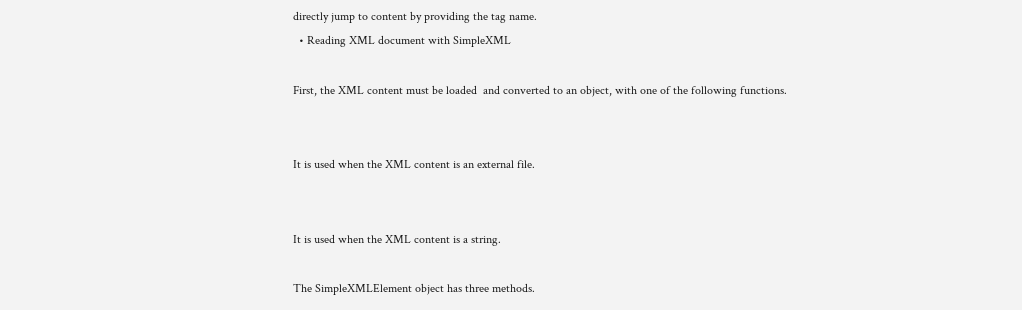directly jump to content by providing the tag name.
  • Reading XML document with SimpleXML

First, the XML content must be loaded  and converted to an object, with one of the following functions.


It is used when the XML content is an external file.


It is used when the XML content is a string.

The SimpleXMLElement object has three methods.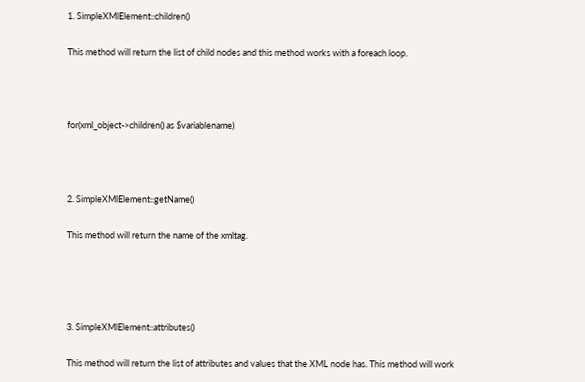1. SimpleXMlElement::children()

This method will return the list of child nodes and this method works with a foreach loop.



for(xml_object->children() as $variablename)



2. SimpleXMlElement::getName()

This method will return the name of the xmltag.




3. SimpleXMlElement::attributes()

This method will return the list of attributes and values that the XML node has. This method will work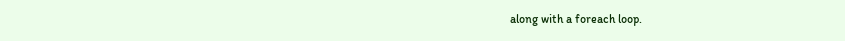along with a foreach loop.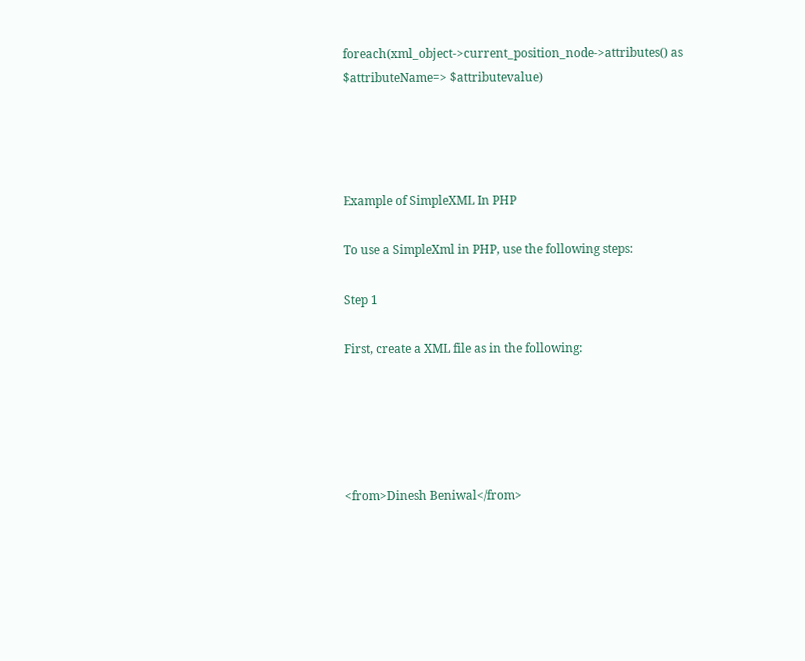foreach(xml_object->current_position_node->attributes() as $attributeName=> $attributevalue)




Example of SimpleXML In PHP

To use a SimpleXml in PHP, use the following steps:

Step 1

First, create a XML file as in the following:





<from>Dinesh Beniwal</from>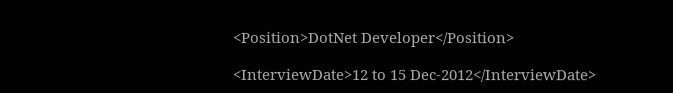<Position>DotNet Developer</Position>

<InterviewDate>12 to 15 Dec-2012</InterviewDate>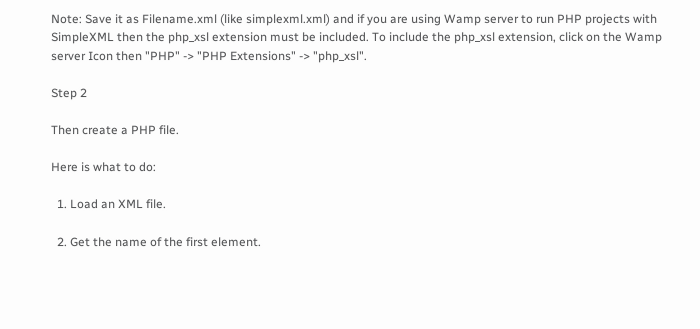Note: Save it as Filename.xml (like simplexml.xml) and if you are using Wamp server to run PHP projects with SimpleXML then the php_xsl extension must be included. To include the php_xsl extension, click on the Wamp server Icon then "PHP" -> "PHP Extensions" -> "php_xsl".

Step 2

Then create a PHP file.

Here is what to do:

  1. Load an XML file.

  2. Get the name of the first element.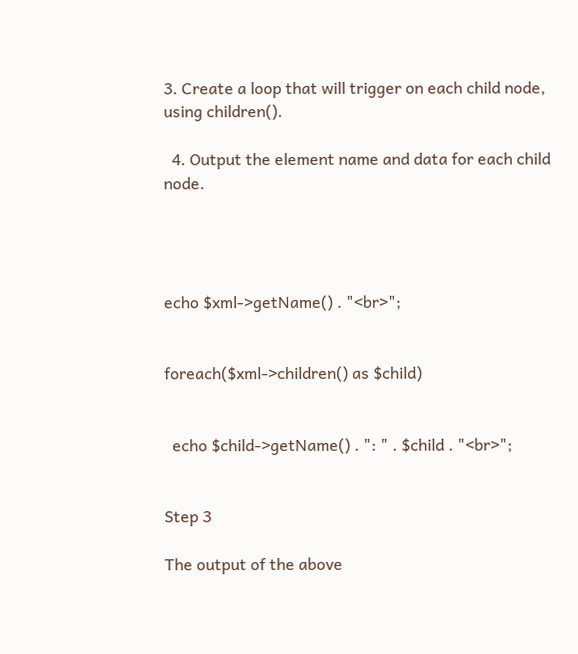3. Create a loop that will trigger on each child node, using children().

  4. Output the element name and data for each child node.




echo $xml->getName() . "<br>";


foreach($xml->children() as $child)


  echo $child->getName() . ": " . $child . "<br>";


Step 3

The output of the above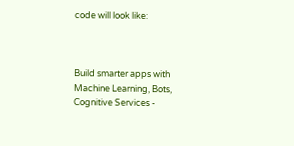code will look like:



Build smarter apps with Machine Learning, Bots, Cognitive Services -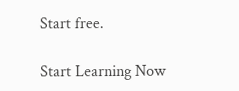Start free.

Start Learning Now